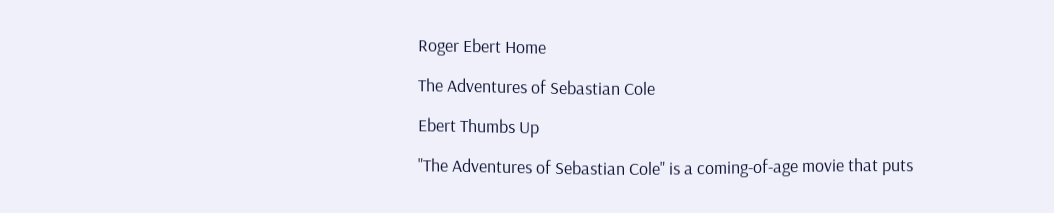Roger Ebert Home

The Adventures of Sebastian Cole

Ebert Thumbs Up

"The Adventures of Sebastian Cole" is a coming-of-age movie that puts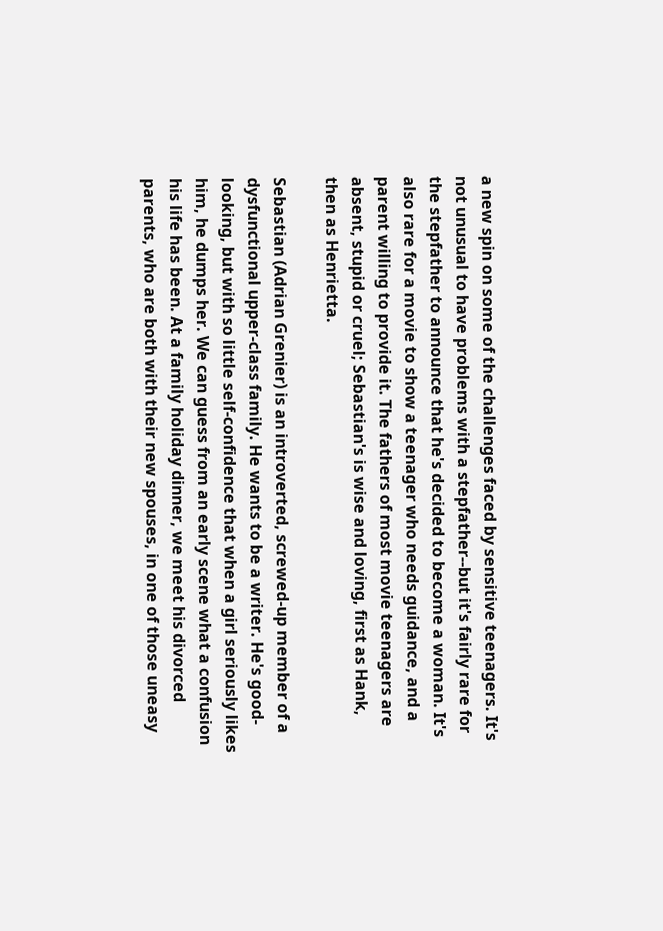a new spin on some of the challenges faced by sensitive teenagers. It's not unusual to have problems with a stepfather--but it's fairly rare for the stepfather to announce that he's decided to become a woman. It's also rare for a movie to show a teenager who needs guidance, and a parent willing to provide it. The fathers of most movie teenagers are absent, stupid or cruel; Sebastian's is wise and loving, first as Hank, then as Henrietta.

Sebastian (Adrian Grenier) is an introverted, screwed-up member of a dysfunctional upper-class family. He wants to be a writer. He's good-looking, but with so little self-confidence that when a girl seriously likes him, he dumps her. We can guess from an early scene what a confusion his life has been. At a family holiday dinner, we meet his divorced parents, who are both with their new spouses, in one of those uneasy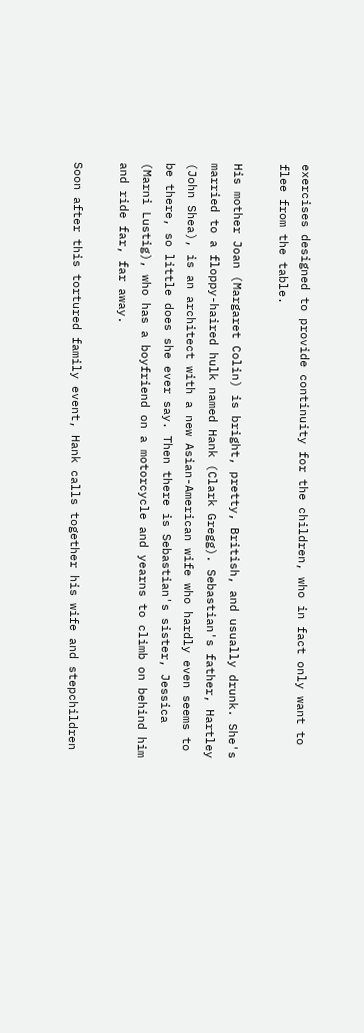exercises designed to provide continuity for the children, who in fact only want to flee from the table.

His mother Joan (Margaret Colin) is bright, pretty, British, and usually drunk. She's married to a floppy-haired hulk named Hank (Clark Gregg). Sebastian's father, Hartley (John Shea), is an architect with a new Asian-American wife who hardly even seems to be there, so little does she ever say. Then there is Sebastian's sister, Jessica (Marni Lustig), who has a boyfriend on a motorcycle and yearns to climb on behind him and ride far, far away.

Soon after this tortured family event, Hank calls together his wife and stepchildren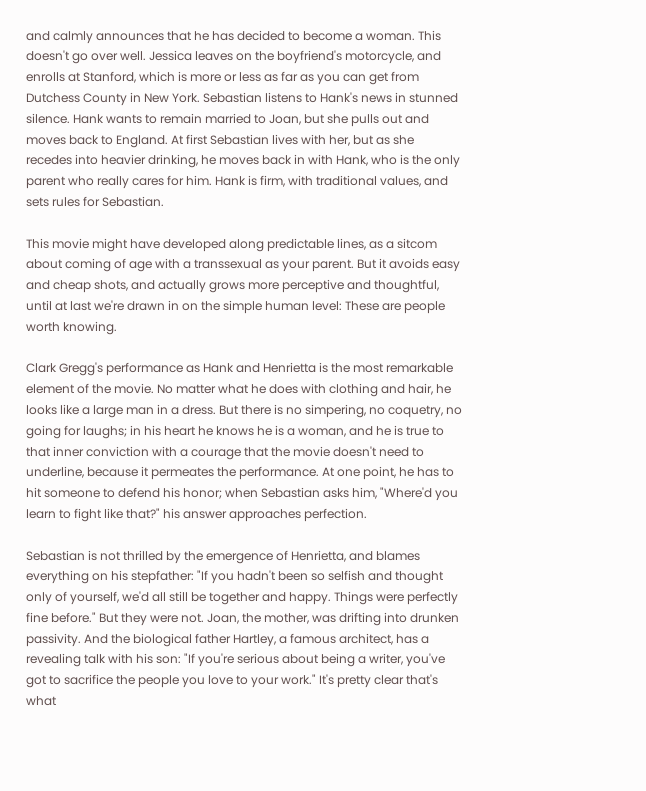and calmly announces that he has decided to become a woman. This doesn't go over well. Jessica leaves on the boyfriend's motorcycle, and enrolls at Stanford, which is more or less as far as you can get from Dutchess County in New York. Sebastian listens to Hank's news in stunned silence. Hank wants to remain married to Joan, but she pulls out and moves back to England. At first Sebastian lives with her, but as she recedes into heavier drinking, he moves back in with Hank, who is the only parent who really cares for him. Hank is firm, with traditional values, and sets rules for Sebastian.

This movie might have developed along predictable lines, as a sitcom about coming of age with a transsexual as your parent. But it avoids easy and cheap shots, and actually grows more perceptive and thoughtful, until at last we're drawn in on the simple human level: These are people worth knowing.

Clark Gregg's performance as Hank and Henrietta is the most remarkable element of the movie. No matter what he does with clothing and hair, he looks like a large man in a dress. But there is no simpering, no coquetry, no going for laughs; in his heart he knows he is a woman, and he is true to that inner conviction with a courage that the movie doesn't need to underline, because it permeates the performance. At one point, he has to hit someone to defend his honor; when Sebastian asks him, "Where'd you learn to fight like that?" his answer approaches perfection.

Sebastian is not thrilled by the emergence of Henrietta, and blames everything on his stepfather: "If you hadn't been so selfish and thought only of yourself, we'd all still be together and happy. Things were perfectly fine before." But they were not. Joan, the mother, was drifting into drunken passivity. And the biological father Hartley, a famous architect, has a revealing talk with his son: "If you're serious about being a writer, you've got to sacrifice the people you love to your work." It's pretty clear that's what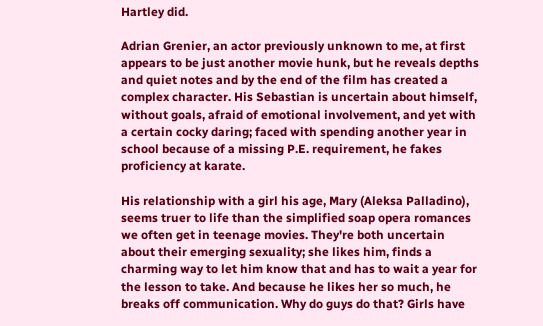Hartley did.

Adrian Grenier, an actor previously unknown to me, at first appears to be just another movie hunk, but he reveals depths and quiet notes and by the end of the film has created a complex character. His Sebastian is uncertain about himself, without goals, afraid of emotional involvement, and yet with a certain cocky daring; faced with spending another year in school because of a missing P.E. requirement, he fakes proficiency at karate.

His relationship with a girl his age, Mary (Aleksa Palladino), seems truer to life than the simplified soap opera romances we often get in teenage movies. They're both uncertain about their emerging sexuality; she likes him, finds a charming way to let him know that and has to wait a year for the lesson to take. And because he likes her so much, he breaks off communication. Why do guys do that? Girls have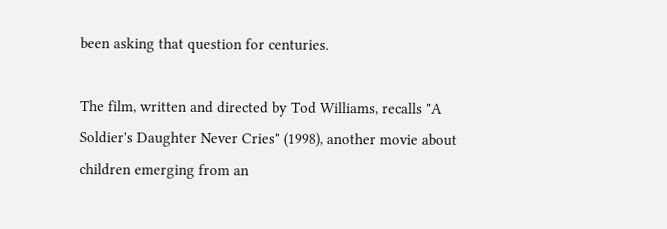been asking that question for centuries.

The film, written and directed by Tod Williams, recalls "A Soldier's Daughter Never Cries" (1998), another movie about children emerging from an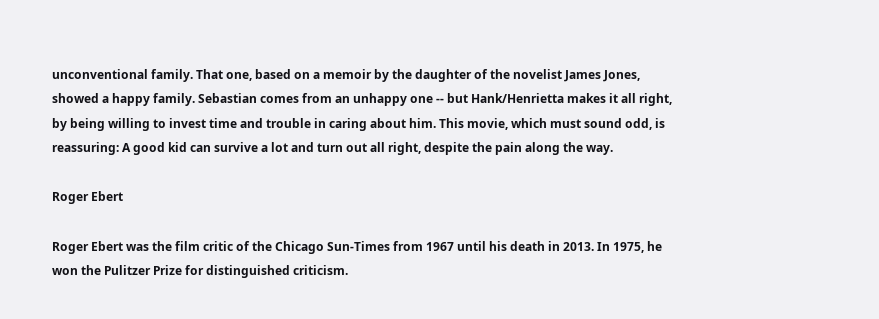unconventional family. That one, based on a memoir by the daughter of the novelist James Jones, showed a happy family. Sebastian comes from an unhappy one -- but Hank/Henrietta makes it all right, by being willing to invest time and trouble in caring about him. This movie, which must sound odd, is reassuring: A good kid can survive a lot and turn out all right, despite the pain along the way.

Roger Ebert

Roger Ebert was the film critic of the Chicago Sun-Times from 1967 until his death in 2013. In 1975, he won the Pulitzer Prize for distinguished criticism.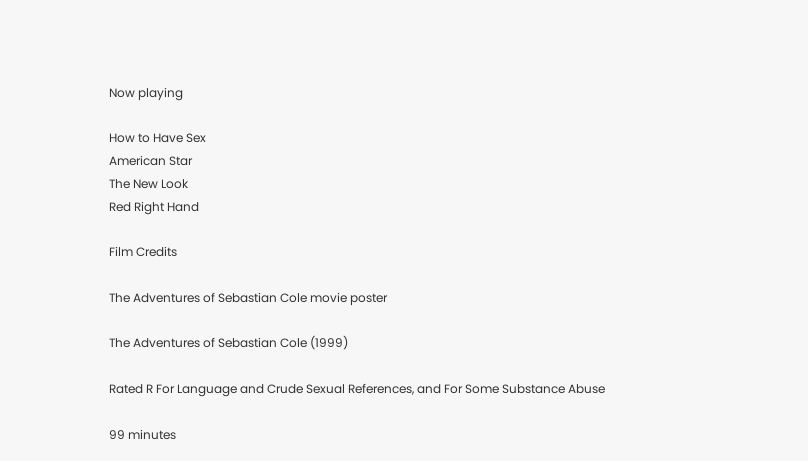Now playing

How to Have Sex
American Star
The New Look
Red Right Hand

Film Credits

The Adventures of Sebastian Cole movie poster

The Adventures of Sebastian Cole (1999)

Rated R For Language and Crude Sexual References, and For Some Substance Abuse

99 minutes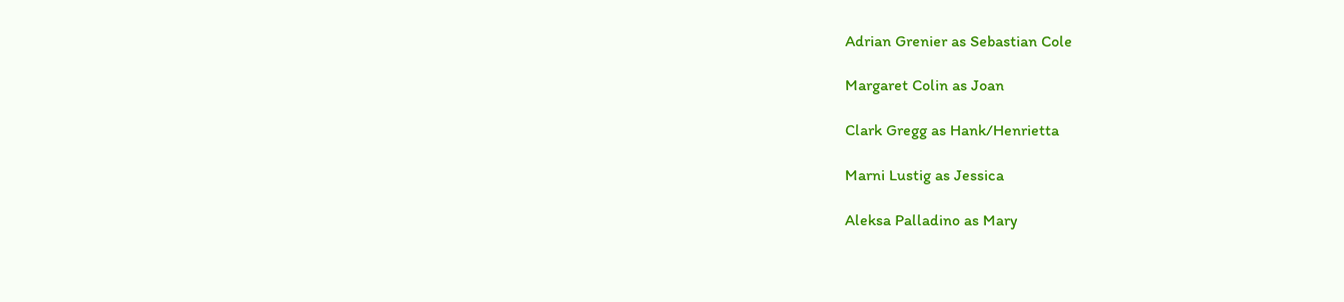Adrian Grenier as Sebastian Cole

Margaret Colin as Joan

Clark Gregg as Hank/Henrietta

Marni Lustig as Jessica

Aleksa Palladino as Mary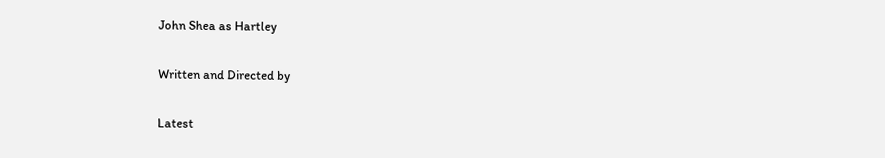John Shea as Hartley

Written and Directed by

Latest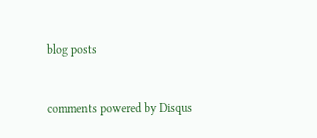blog posts


comments powered by Disqus